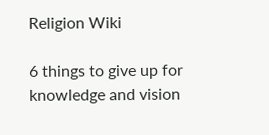Religion Wiki

6 things to give up for knowledge and vision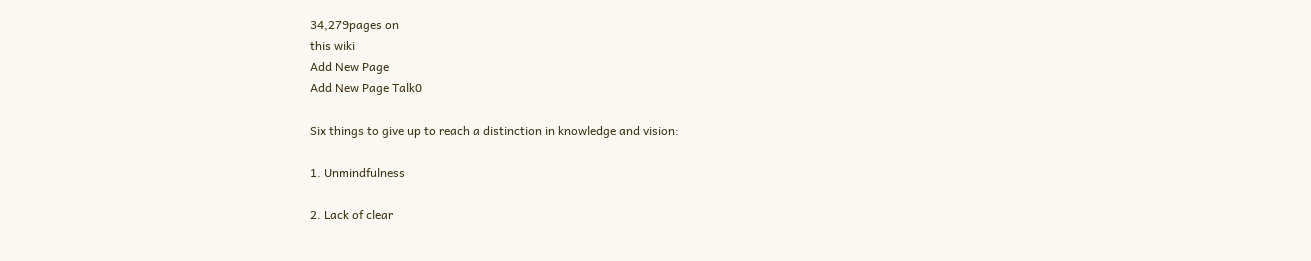34,279pages on
this wiki
Add New Page
Add New Page Talk0

Six things to give up to reach a distinction in knowledge and vision:

1. Unmindfulness

2. Lack of clear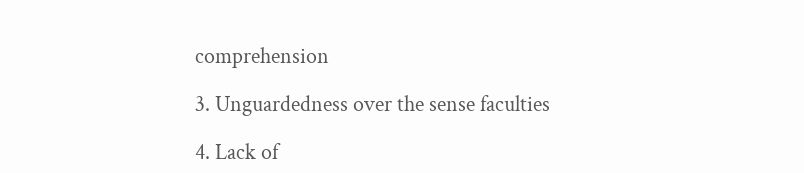comprehension

3. Unguardedness over the sense faculties

4. Lack of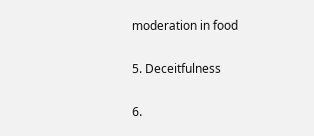moderation in food

5. Deceitfulness

6.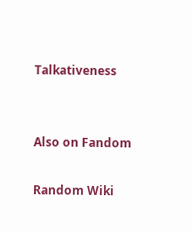Talkativeness


Also on Fandom

Random Wiki